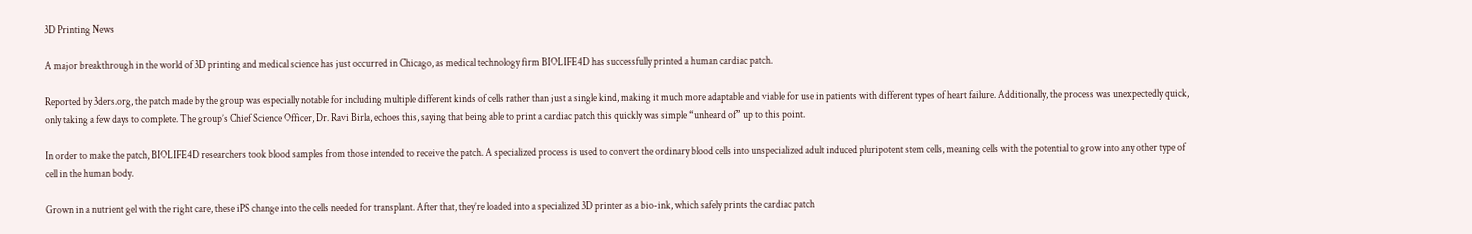3D Printing News

A major breakthrough in the world of 3D printing and medical science has just occurred in Chicago, as medical technology firm BIOLIFE4D has successfully printed a human cardiac patch.

Reported by 3ders.org, the patch made by the group was especially notable for including multiple different kinds of cells rather than just a single kind, making it much more adaptable and viable for use in patients with different types of heart failure. Additionally, the process was unexpectedly quick, only taking a few days to complete. The group’s Chief Science Officer, Dr. Ravi Birla, echoes this, saying that being able to print a cardiac patch this quickly was simple “unheard of” up to this point.

In order to make the patch, BIOLIFE4D researchers took blood samples from those intended to receive the patch. A specialized process is used to convert the ordinary blood cells into unspecialized adult induced pluripotent stem cells, meaning cells with the potential to grow into any other type of cell in the human body.

Grown in a nutrient gel with the right care, these iPS change into the cells needed for transplant. After that, they’re loaded into a specialized 3D printer as a bio-ink, which safely prints the cardiac patch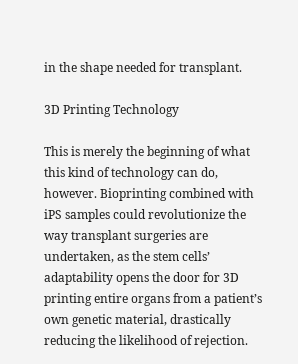in the shape needed for transplant.

3D Printing Technology

This is merely the beginning of what this kind of technology can do, however. Bioprinting combined with iPS samples could revolutionize the way transplant surgeries are undertaken, as the stem cells’ adaptability opens the door for 3D printing entire organs from a patient’s own genetic material, drastically reducing the likelihood of rejection.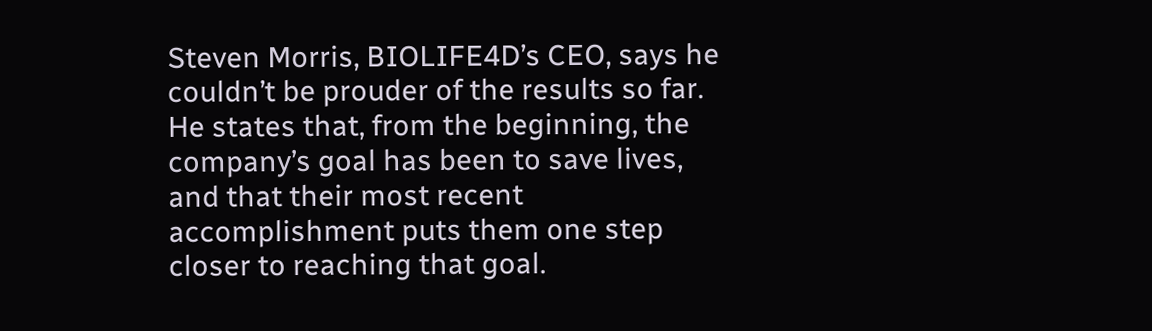Steven Morris, BIOLIFE4D’s CEO, says he couldn’t be prouder of the results so far. He states that, from the beginning, the company’s goal has been to save lives, and that their most recent accomplishment puts them one step closer to reaching that goal.